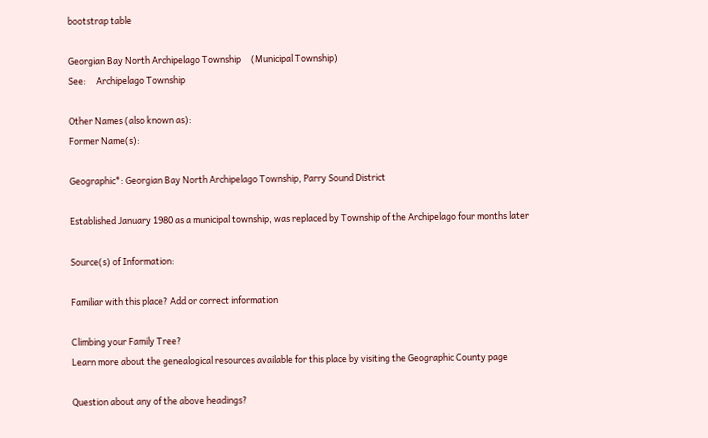bootstrap table

Georgian Bay North Archipelago Township     (Municipal Township)
See:     Archipelago Township

Other Names (also known as):
Former Name(s):

Geographic*: Georgian Bay North Archipelago Township, Parry Sound District

Established January 1980 as a municipal township, was replaced by Township of the Archipelago four months later

Source(s) of Information:

Familiar with this place? Add or correct information

Climbing your Family Tree?
Learn more about the genealogical resources available for this place by visiting the Geographic County page

Question about any of the above headings?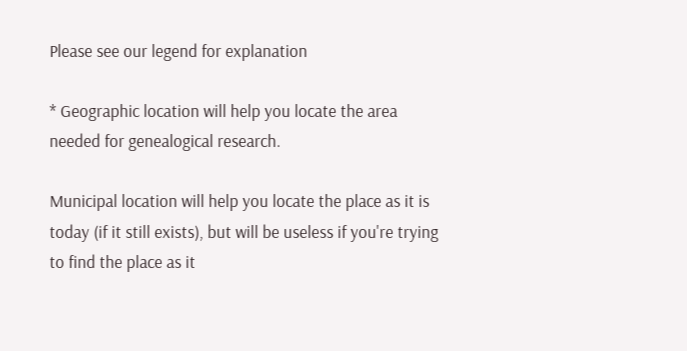Please see our legend for explanation

* Geographic location will help you locate the area needed for genealogical research.

Municipal location will help you locate the place as it is today (if it still exists), but will be useless if you're trying to find the place as it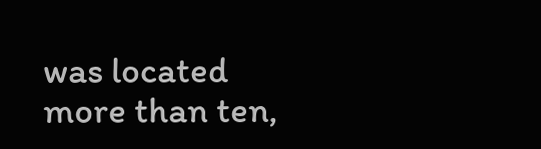was located more than ten,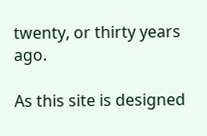twenty, or thirty years ago.

As this site is designed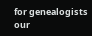for genealogists our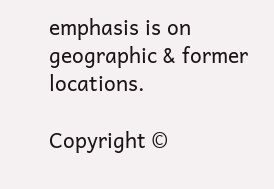emphasis is on geographic & former locations.

Copyright ©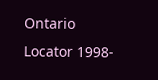Ontario Locator 1998-